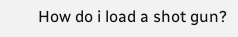How do i load a shot gun?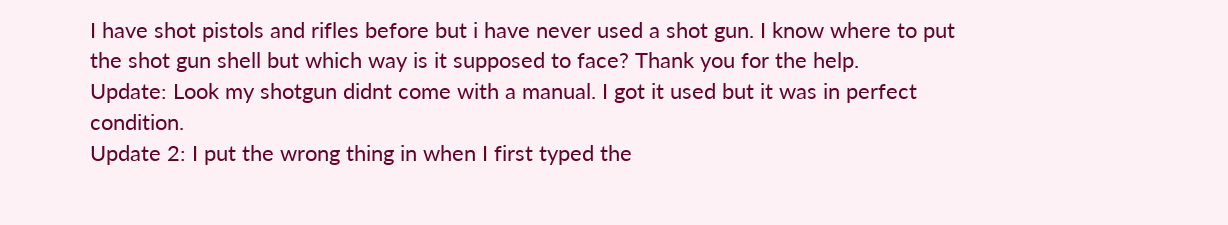I have shot pistols and rifles before but i have never used a shot gun. I know where to put the shot gun shell but which way is it supposed to face? Thank you for the help.
Update: Look my shotgun didnt come with a manual. I got it used but it was in perfect condition.
Update 2: I put the wrong thing in when I first typed the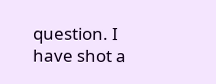question. I have shot a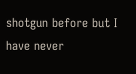shotgun before but I have never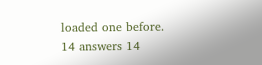loaded one before.
14 answers 14